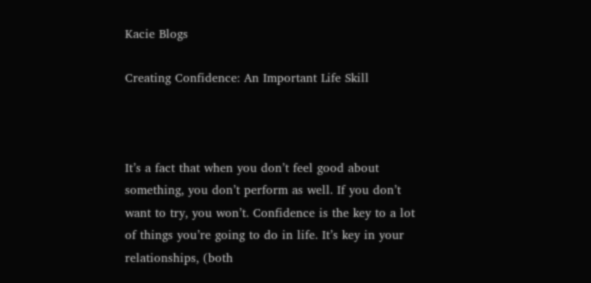Kacie Blogs

Creating Confidence: An Important Life Skill



It’s a fact that when you don’t feel good about something, you don’t perform as well. If you don’t want to try, you won’t. Confidence is the key to a lot of things you’re going to do in life. It’s key in your relationships, (both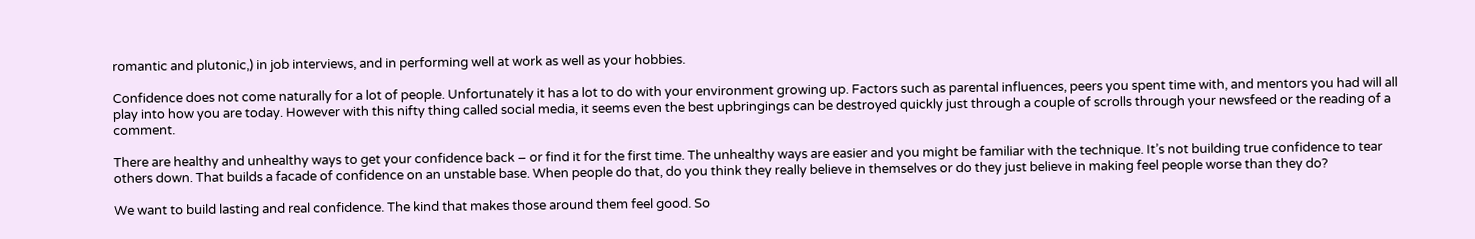romantic and plutonic,) in job interviews, and in performing well at work as well as your hobbies.

Confidence does not come naturally for a lot of people. Unfortunately it has a lot to do with your environment growing up. Factors such as parental influences, peers you spent time with, and mentors you had will all play into how you are today. However with this nifty thing called social media, it seems even the best upbringings can be destroyed quickly just through a couple of scrolls through your newsfeed or the reading of a comment.

There are healthy and unhealthy ways to get your confidence back – or find it for the first time. The unhealthy ways are easier and you might be familiar with the technique. It’s not building true confidence to tear others down. That builds a facade of confidence on an unstable base. When people do that, do you think they really believe in themselves or do they just believe in making feel people worse than they do?

We want to build lasting and real confidence. The kind that makes those around them feel good. So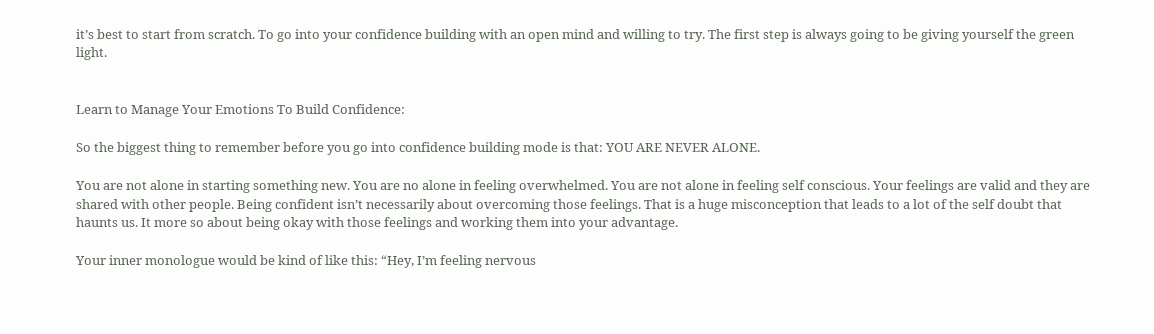it’s best to start from scratch. To go into your confidence building with an open mind and willing to try. The first step is always going to be giving yourself the green light.


Learn to Manage Your Emotions To Build Confidence:

So the biggest thing to remember before you go into confidence building mode is that: YOU ARE NEVER ALONE.

You are not alone in starting something new. You are no alone in feeling overwhelmed. You are not alone in feeling self conscious. Your feelings are valid and they are shared with other people. Being confident isn’t necessarily about overcoming those feelings. That is a huge misconception that leads to a lot of the self doubt that haunts us. It more so about being okay with those feelings and working them into your advantage.

Your inner monologue would be kind of like this: “Hey, I’m feeling nervous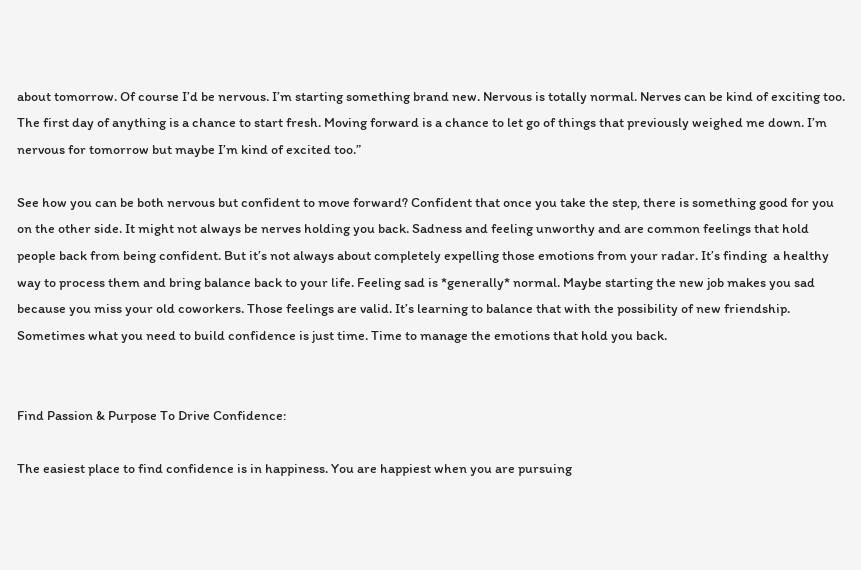about tomorrow. Of course I’d be nervous. I’m starting something brand new. Nervous is totally normal. Nerves can be kind of exciting too. The first day of anything is a chance to start fresh. Moving forward is a chance to let go of things that previously weighed me down. I’m nervous for tomorrow but maybe I’m kind of excited too.”

See how you can be both nervous but confident to move forward? Confident that once you take the step, there is something good for you on the other side. It might not always be nerves holding you back. Sadness and feeling unworthy and are common feelings that hold people back from being confident. But it’s not always about completely expelling those emotions from your radar. It’s finding  a healthy way to process them and bring balance back to your life. Feeling sad is *generally* normal. Maybe starting the new job makes you sad because you miss your old coworkers. Those feelings are valid. It’s learning to balance that with the possibility of new friendship. Sometimes what you need to build confidence is just time. Time to manage the emotions that hold you back.


Find Passion & Purpose To Drive Confidence:

The easiest place to find confidence is in happiness. You are happiest when you are pursuing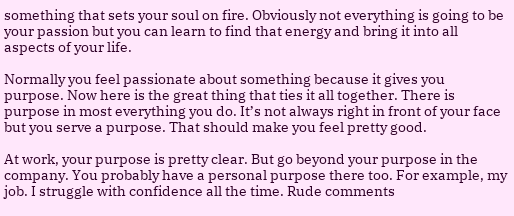something that sets your soul on fire. Obviously not everything is going to be your passion but you can learn to find that energy and bring it into all aspects of your life.

Normally you feel passionate about something because it gives you purpose. Now here is the great thing that ties it all together. There is purpose in most everything you do. It’s not always right in front of your face but you serve a purpose. That should make you feel pretty good.

At work, your purpose is pretty clear. But go beyond your purpose in the company. You probably have a personal purpose there too. For example, my job. I struggle with confidence all the time. Rude comments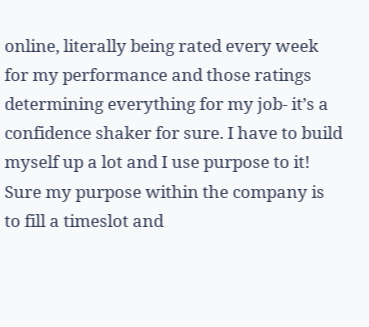online, literally being rated every week for my performance and those ratings determining everything for my job- it’s a confidence shaker for sure. I have to build myself up a lot and I use purpose to it! Sure my purpose within the company is to fill a timeslot and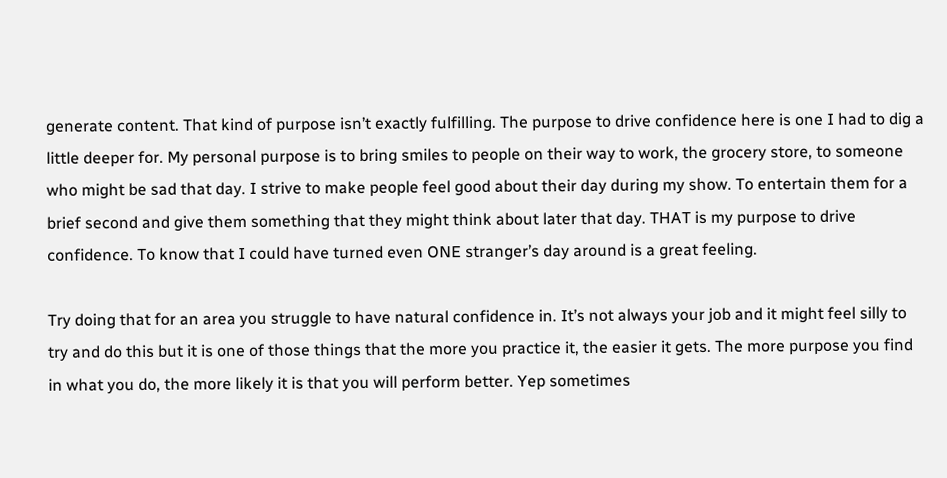generate content. That kind of purpose isn’t exactly fulfilling. The purpose to drive confidence here is one I had to dig a little deeper for. My personal purpose is to bring smiles to people on their way to work, the grocery store, to someone who might be sad that day. I strive to make people feel good about their day during my show. To entertain them for a brief second and give them something that they might think about later that day. THAT is my purpose to drive confidence. To know that I could have turned even ONE stranger’s day around is a great feeling.

Try doing that for an area you struggle to have natural confidence in. It’s not always your job and it might feel silly to try and do this but it is one of those things that the more you practice it, the easier it gets. The more purpose you find in what you do, the more likely it is that you will perform better. Yep sometimes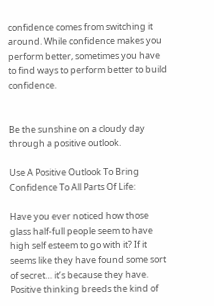confidence comes from switching it around. While confidence makes you perform better, sometimes you have to find ways to perform better to build confidence.


Be the sunshine on a cloudy day through a positive outlook.

Use A Positive Outlook To Bring Confidence To All Parts Of Life:

Have you ever noticed how those glass half-full people seem to have high self esteem to go with it? If it seems like they have found some sort of secret… it’s because they have. Positive thinking breeds the kind of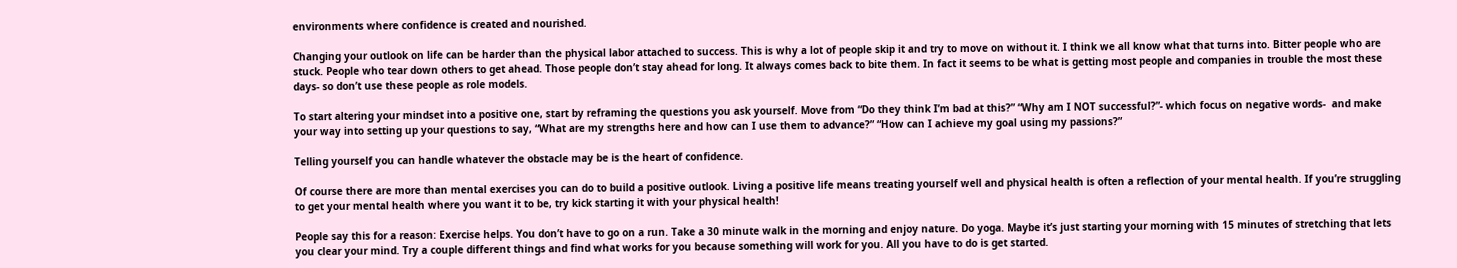environments where confidence is created and nourished.

Changing your outlook on life can be harder than the physical labor attached to success. This is why a lot of people skip it and try to move on without it. I think we all know what that turns into. Bitter people who are stuck. People who tear down others to get ahead. Those people don’t stay ahead for long. It always comes back to bite them. In fact it seems to be what is getting most people and companies in trouble the most these days- so don’t use these people as role models.

To start altering your mindset into a positive one, start by reframing the questions you ask yourself. Move from “Do they think I’m bad at this?” “Why am I NOT successful?”- which focus on negative words-  and make your way into setting up your questions to say, “What are my strengths here and how can I use them to advance?” “How can I achieve my goal using my passions?”

Telling yourself you can handle whatever the obstacle may be is the heart of confidence.

Of course there are more than mental exercises you can do to build a positive outlook. Living a positive life means treating yourself well and physical health is often a reflection of your mental health. If you’re struggling to get your mental health where you want it to be, try kick starting it with your physical health!

People say this for a reason: Exercise helps. You don’t have to go on a run. Take a 30 minute walk in the morning and enjoy nature. Do yoga. Maybe it’s just starting your morning with 15 minutes of stretching that lets you clear your mind. Try a couple different things and find what works for you because something will work for you. All you have to do is get started.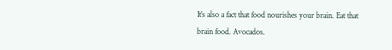It’s also a fact that food nourishes your brain. Eat that brain food. Avocados.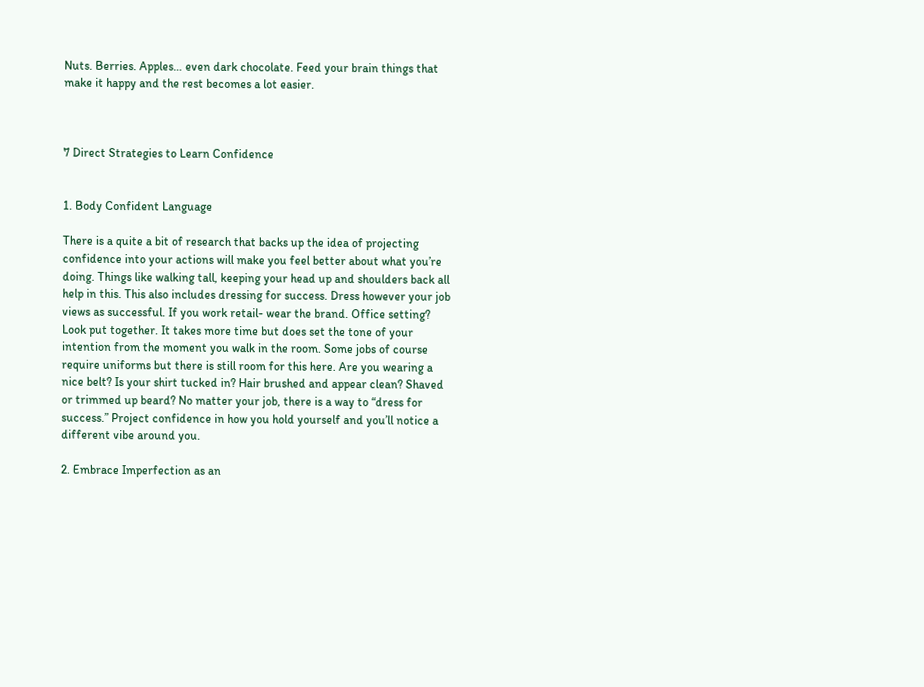Nuts. Berries. Apples… even dark chocolate. Feed your brain things that make it happy and the rest becomes a lot easier.



7 Direct Strategies to Learn Confidence


1. Body Confident Language

There is a quite a bit of research that backs up the idea of projecting confidence into your actions will make you feel better about what you’re doing. Things like walking tall, keeping your head up and shoulders back all help in this. This also includes dressing for success. Dress however your job views as successful. If you work retail- wear the brand. Office setting? Look put together. It takes more time but does set the tone of your intention from the moment you walk in the room. Some jobs of course require uniforms but there is still room for this here. Are you wearing a nice belt? Is your shirt tucked in? Hair brushed and appear clean? Shaved or trimmed up beard? No matter your job, there is a way to “dress for success.” Project confidence in how you hold yourself and you’ll notice a different vibe around you.

2. Embrace Imperfection as an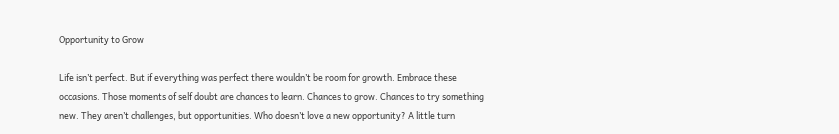Opportunity to Grow

Life isn’t perfect. But if everything was perfect there wouldn’t be room for growth. Embrace these occasions. Those moments of self doubt are chances to learn. Chances to grow. Chances to try something new. They aren’t challenges, but opportunities. Who doesn’t love a new opportunity? A little turn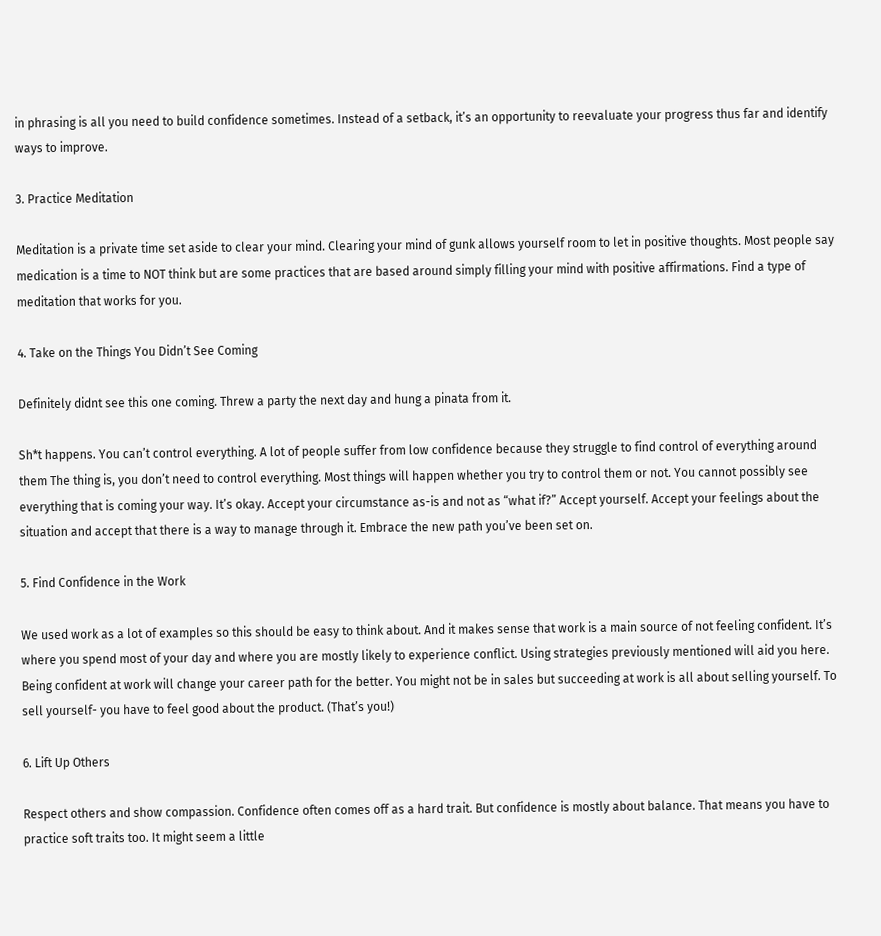in phrasing is all you need to build confidence sometimes. Instead of a setback, it’s an opportunity to reevaluate your progress thus far and identify ways to improve.

3. Practice Meditation

Meditation is a private time set aside to clear your mind. Clearing your mind of gunk allows yourself room to let in positive thoughts. Most people say medication is a time to NOT think but are some practices that are based around simply filling your mind with positive affirmations. Find a type of meditation that works for you.

4. Take on the Things You Didn’t See Coming

Definitely didnt see this one coming. Threw a party the next day and hung a pinata from it.

Sh*t happens. You can’t control everything. A lot of people suffer from low confidence because they struggle to find control of everything around them The thing is, you don’t need to control everything. Most things will happen whether you try to control them or not. You cannot possibly see everything that is coming your way. It’s okay. Accept your circumstance as-is and not as “what if?” Accept yourself. Accept your feelings about the situation and accept that there is a way to manage through it. Embrace the new path you’ve been set on.

5. Find Confidence in the Work

We used work as a lot of examples so this should be easy to think about. And it makes sense that work is a main source of not feeling confident. It’s where you spend most of your day and where you are mostly likely to experience conflict. Using strategies previously mentioned will aid you here. Being confident at work will change your career path for the better. You might not be in sales but succeeding at work is all about selling yourself. To sell yourself- you have to feel good about the product. (That’s you!)

6. Lift Up Others

Respect others and show compassion. Confidence often comes off as a hard trait. But confidence is mostly about balance. That means you have to practice soft traits too. It might seem a little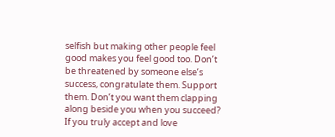selfish but making other people feel good makes you feel good too. Don’t be threatened by someone else’s success, congratulate them. Support them. Don’t you want them clapping along beside you when you succeed? If you truly accept and love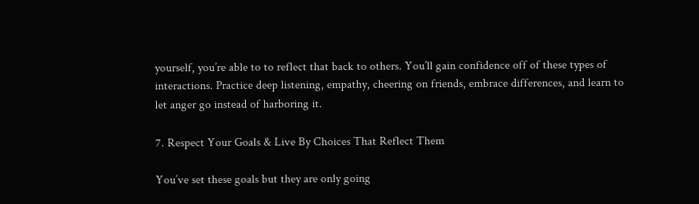yourself, you’re able to to reflect that back to others. You’ll gain confidence off of these types of interactions. Practice deep listening, empathy, cheering on friends, embrace differences, and learn to let anger go instead of harboring it.

7. Respect Your Goals & Live By Choices That Reflect Them

You’ve set these goals but they are only going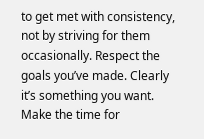to get met with consistency, not by striving for them occasionally. Respect the goals you’ve made. Clearly it’s something you want. Make the time for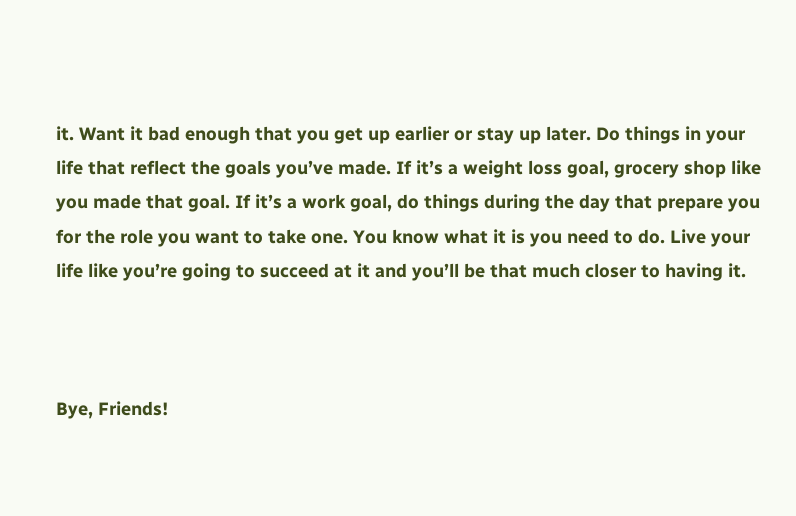it. Want it bad enough that you get up earlier or stay up later. Do things in your life that reflect the goals you’ve made. If it’s a weight loss goal, grocery shop like you made that goal. If it’s a work goal, do things during the day that prepare you for the role you want to take one. You know what it is you need to do. Live your life like you’re going to succeed at it and you’ll be that much closer to having it.



Bye, Friends!